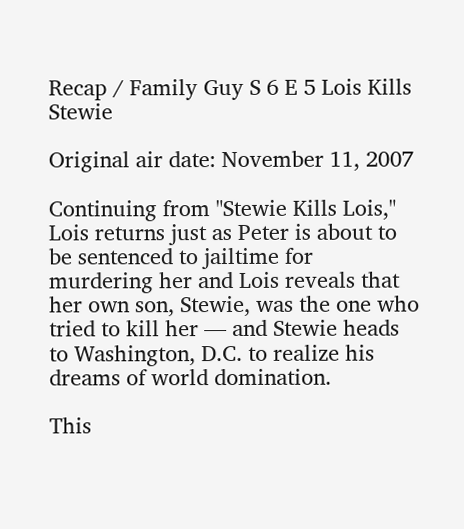Recap / Family Guy S 6 E 5 Lois Kills Stewie

Original air date: November 11, 2007

Continuing from "Stewie Kills Lois," Lois returns just as Peter is about to be sentenced to jailtime for murdering her and Lois reveals that her own son, Stewie, was the one who tried to kill her — and Stewie heads to Washington, D.C. to realize his dreams of world domination.

This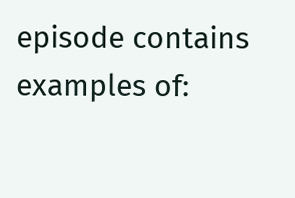episode contains examples of: